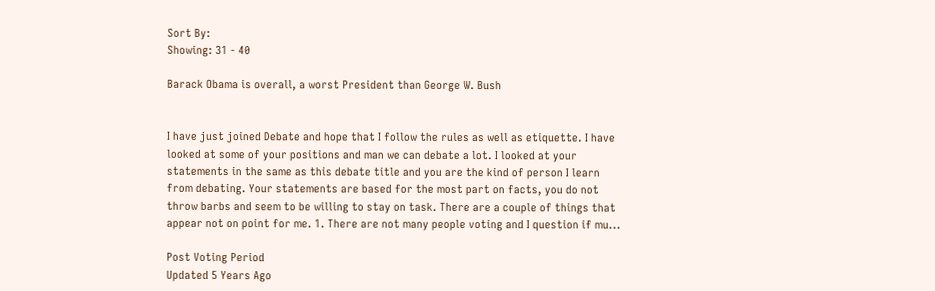Sort By:
Showing: 31 - 40

Barack Obama is overall, a worst President than George W. Bush


I have just joined Debate and hope that I follow the rules as well as etiquette. I have looked at some of your positions and man we can debate a lot. I looked at your statements in the same as this debate title and you are the kind of person I learn from debating. Your statements are based for the most part on facts, you do not throw barbs and seem to be willing to stay on task. There are a couple of things that appear not on point for me. 1. There are not many people voting and I question if mu...

Post Voting Period
Updated 5 Years Ago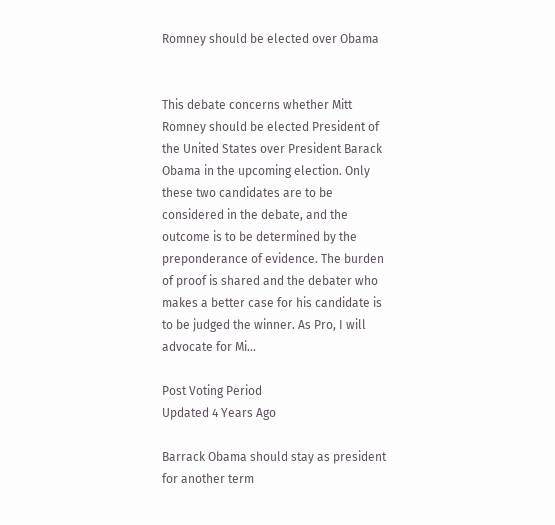Romney should be elected over Obama


This debate concerns whether Mitt Romney should be elected President of the United States over President Barack Obama in the upcoming election. Only these two candidates are to be considered in the debate, and the outcome is to be determined by the preponderance of evidence. The burden of proof is shared and the debater who makes a better case for his candidate is to be judged the winner. As Pro, I will advocate for Mi...

Post Voting Period
Updated 4 Years Ago

Barrack Obama should stay as president for another term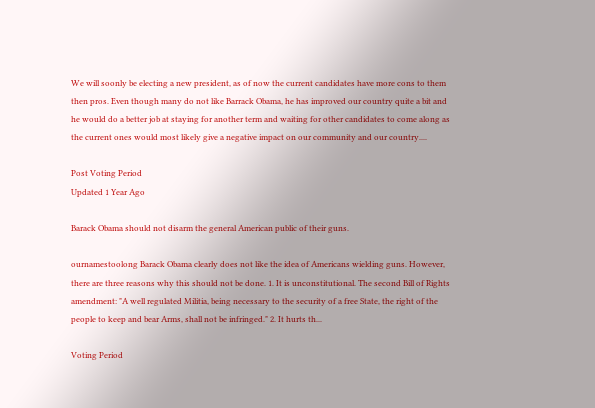We will soonly be electing a new president, as of now the current candidates have more cons to them then pros. Even though many do not like Barrack Obama, he has improved our country quite a bit and he would do a better job at staying for another term and waiting for other candidates to come along as the current ones would most likely give a negative impact on our community and our country....

Post Voting Period
Updated 1 Year Ago

Barack Obama should not disarm the general American public of their guns.

ournamestoolong Barack Obama clearly does not like the idea of Americans wielding guns. However, there are three reasons why this should not be done. 1. It is unconstitutional. The second Bill of Rights amendment: "A well regulated Militia, being necessary to the security of a free State, the right of the people to keep and bear Arms, shall not be infringed." 2. It hurts th...

Voting Period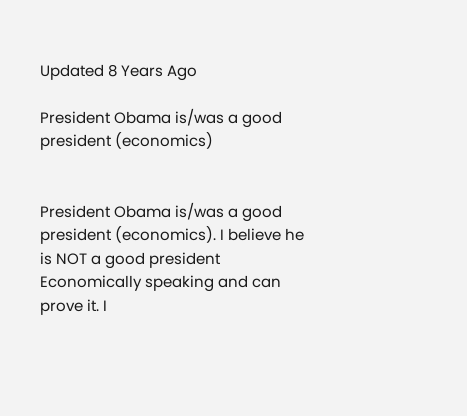Updated 8 Years Ago

President Obama is/was a good president (economics)


President Obama is/was a good president (economics). I believe he is NOT a good president Economically speaking and can prove it. I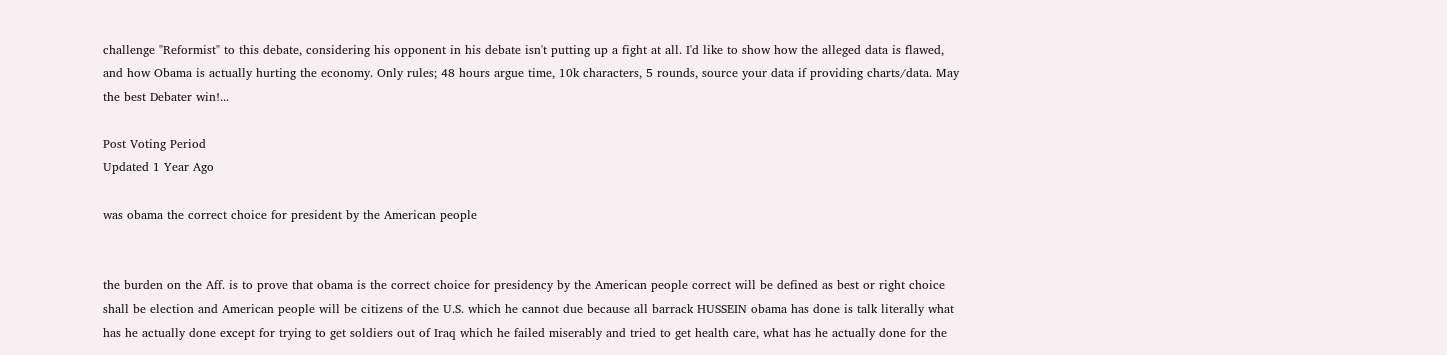challenge "Reformist" to this debate, considering his opponent in his debate isn't putting up a fight at all. I'd like to show how the alleged data is flawed, and how Obama is actually hurting the economy. Only rules; 48 hours argue time, 10k characters, 5 rounds, source your data if providing charts/data. May the best Debater win!...

Post Voting Period
Updated 1 Year Ago

was obama the correct choice for president by the American people


the burden on the Aff. is to prove that obama is the correct choice for presidency by the American people correct will be defined as best or right choice shall be election and American people will be citizens of the U.S. which he cannot due because all barrack HUSSEIN obama has done is talk literally what has he actually done except for trying to get soldiers out of Iraq which he failed miserably and tried to get health care, what has he actually done for the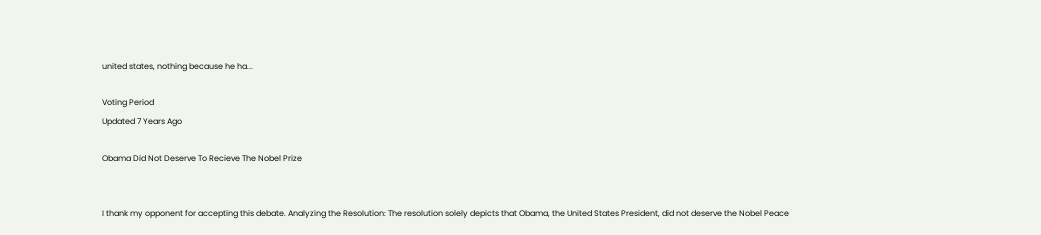united states, nothing because he ha...

Voting Period
Updated 7 Years Ago

Obama Did Not Deserve To Recieve The Nobel Prize


I thank my opponent for accepting this debate. Analyzing the Resolution: The resolution solely depicts that Obama, the United States President, did not deserve the Nobel Peace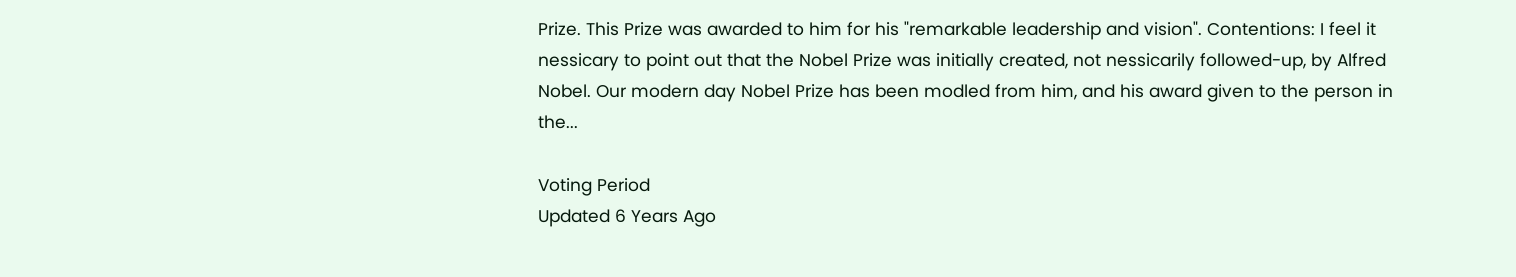Prize. This Prize was awarded to him for his "remarkable leadership and vision". Contentions: I feel it nessicary to point out that the Nobel Prize was initially created, not nessicarily followed-up, by Alfred Nobel. Our modern day Nobel Prize has been modled from him, and his award given to the person in the...

Voting Period
Updated 6 Years Ago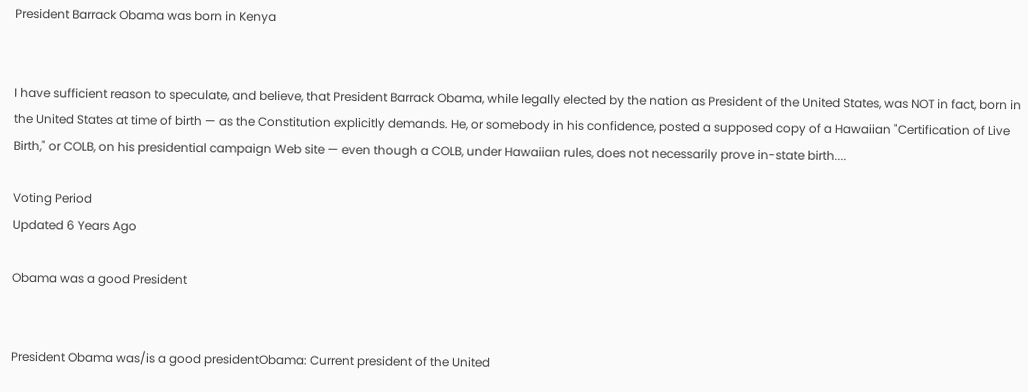President Barrack Obama was born in Kenya


I have sufficient reason to speculate, and believe, that President Barrack Obama, while legally elected by the nation as President of the United States, was NOT in fact, born in the United States at time of birth — as the Constitution explicitly demands. He, or somebody in his confidence, posted a supposed copy of a Hawaiian "Certification of Live Birth," or COLB, on his presidential campaign Web site — even though a COLB, under Hawaiian rules, does not necessarily prove in-state birth....

Voting Period
Updated 6 Years Ago

Obama was a good President


President Obama was/is a good presidentObama: Current president of the United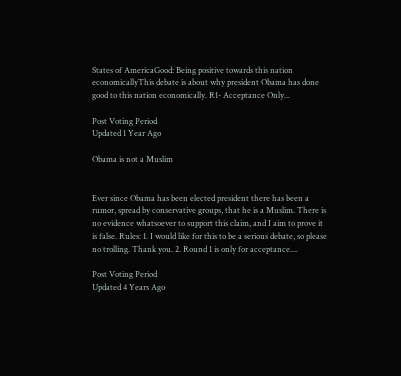States of AmericaGood: Being positive towards this nation economicallyThis debate is about why president Obama has done good to this nation economically. R1- Acceptance Only...

Post Voting Period
Updated 1 Year Ago

Obama is not a Muslim


Ever since Obama has been elected president there has been a rumor, spread by conservative groups, that he is a Muslim. There is no evidence whatsoever to support this claim, and I aim to prove it is false. Rules: 1. I would like for this to be a serious debate, so please no trolling. Thank you. 2. Round 1 is only for acceptance....

Post Voting Period
Updated 4 Years Ago